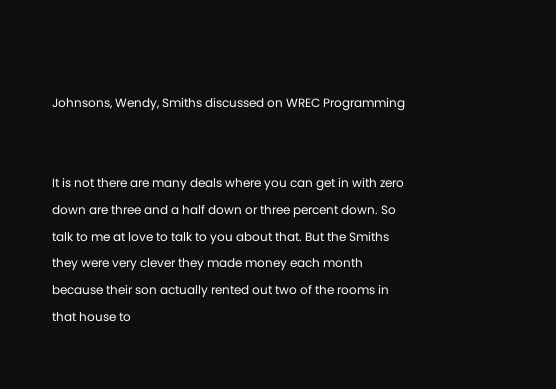Johnsons, Wendy, Smiths discussed on WREC Programming


It is not there are many deals where you can get in with zero down are three and a half down or three percent down. So talk to me at love to talk to you about that. But the Smiths they were very clever they made money each month because their son actually rented out two of the rooms in that house to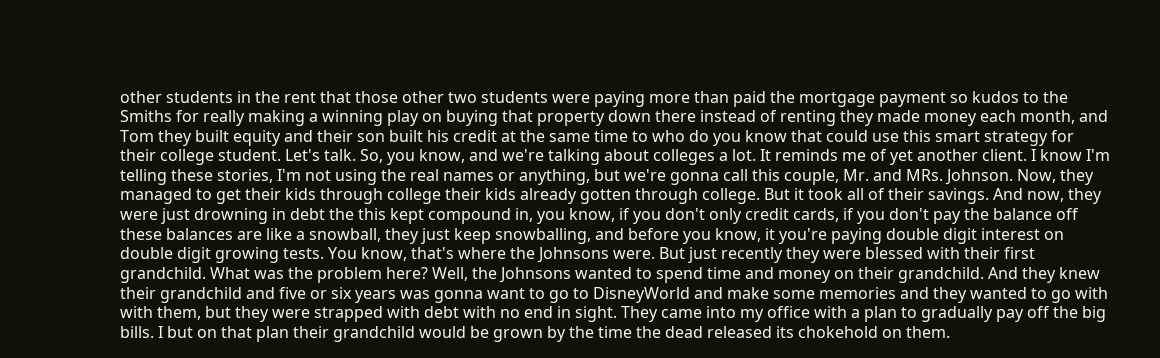other students in the rent that those other two students were paying more than paid the mortgage payment so kudos to the Smiths for really making a winning play on buying that property down there instead of renting they made money each month, and Tom they built equity and their son built his credit at the same time to who do you know that could use this smart strategy for their college student. Let's talk. So, you know, and we're talking about colleges a lot. It reminds me of yet another client. I know I'm telling these stories, I'm not using the real names or anything, but we're gonna call this couple, Mr. and MRs. Johnson. Now, they managed to get their kids through college their kids already gotten through college. But it took all of their savings. And now, they were just drowning in debt the this kept compound in, you know, if you don't only credit cards, if you don't pay the balance off these balances are like a snowball, they just keep snowballing, and before you know, it you're paying double digit interest on double digit growing tests. You know, that's where the Johnsons were. But just recently they were blessed with their first grandchild. What was the problem here? Well, the Johnsons wanted to spend time and money on their grandchild. And they knew their grandchild and five or six years was gonna want to go to DisneyWorld and make some memories and they wanted to go with with them, but they were strapped with debt with no end in sight. They came into my office with a plan to gradually pay off the big bills. I but on that plan their grandchild would be grown by the time the dead released its chokehold on them.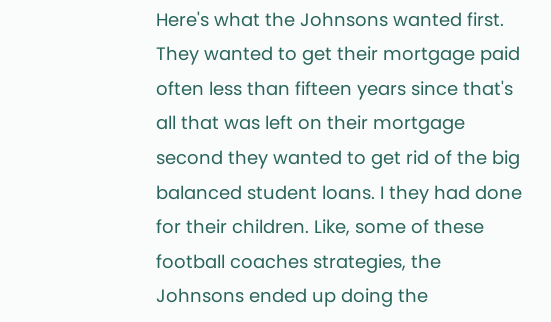Here's what the Johnsons wanted first. They wanted to get their mortgage paid often less than fifteen years since that's all that was left on their mortgage second they wanted to get rid of the big balanced student loans. I they had done for their children. Like, some of these football coaches strategies, the Johnsons ended up doing the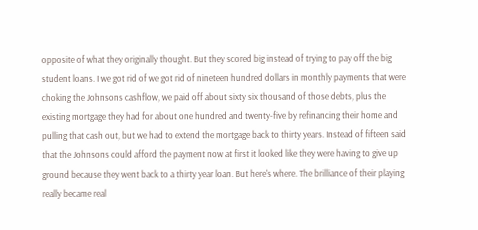opposite of what they originally thought. But they scored big instead of trying to pay off the big student loans. I we got rid of we got rid of nineteen hundred dollars in monthly payments that were choking the Johnsons cashflow, we paid off about sixty six thousand of those debts, plus the existing mortgage they had for about one hundred and twenty-five by refinancing their home and pulling that cash out, but we had to extend the mortgage back to thirty years. Instead of fifteen said that the Johnsons could afford the payment now at first it looked like they were having to give up ground because they went back to a thirty year loan. But here's where. The brilliance of their playing really became real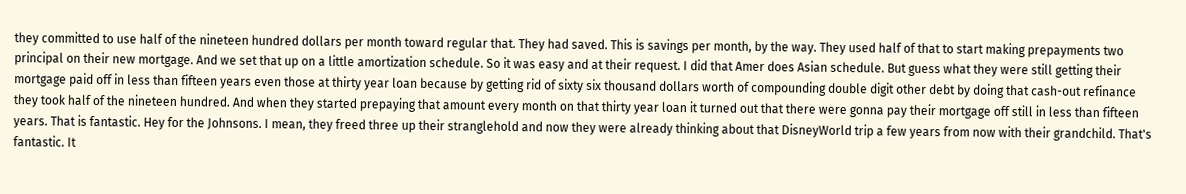they committed to use half of the nineteen hundred dollars per month toward regular that. They had saved. This is savings per month, by the way. They used half of that to start making prepayments two principal on their new mortgage. And we set that up on a little amortization schedule. So it was easy and at their request. I did that Amer does Asian schedule. But guess what they were still getting their mortgage paid off in less than fifteen years even those at thirty year loan because by getting rid of sixty six thousand dollars worth of compounding double digit other debt by doing that cash-out refinance they took half of the nineteen hundred. And when they started prepaying that amount every month on that thirty year loan it turned out that there were gonna pay their mortgage off still in less than fifteen years. That is fantastic. Hey for the Johnsons. I mean, they freed three up their stranglehold and now they were already thinking about that DisneyWorld trip a few years from now with their grandchild. That's fantastic. It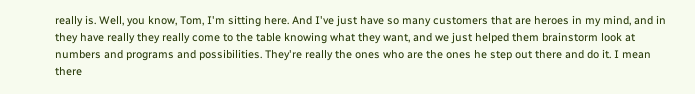really is. Well, you know, Tom, I'm sitting here. And I've just have so many customers that are heroes in my mind, and in they have really they really come to the table knowing what they want, and we just helped them brainstorm look at numbers and programs and possibilities. They're really the ones who are the ones he step out there and do it. I mean there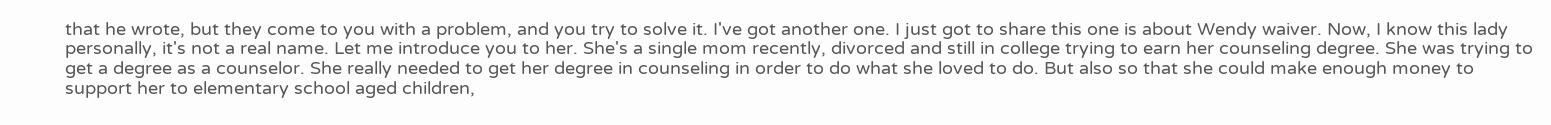that he wrote, but they come to you with a problem, and you try to solve it. I've got another one. I just got to share this one is about Wendy waiver. Now, I know this lady personally, it's not a real name. Let me introduce you to her. She's a single mom recently, divorced and still in college trying to earn her counseling degree. She was trying to get a degree as a counselor. She really needed to get her degree in counseling in order to do what she loved to do. But also so that she could make enough money to support her to elementary school aged children,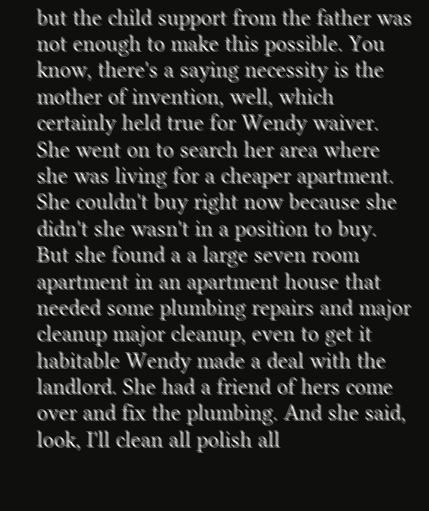but the child support from the father was not enough to make this possible. You know, there's a saying necessity is the mother of invention, well, which certainly held true for Wendy waiver. She went on to search her area where she was living for a cheaper apartment. She couldn't buy right now because she didn't she wasn't in a position to buy. But she found a a large seven room apartment in an apartment house that needed some plumbing repairs and major cleanup major cleanup, even to get it habitable Wendy made a deal with the landlord. She had a friend of hers come over and fix the plumbing. And she said, look, I'll clean all polish all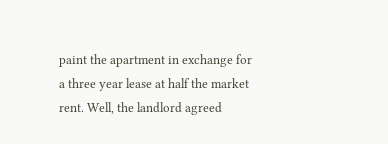paint the apartment in exchange for a three year lease at half the market rent. Well, the landlord agreed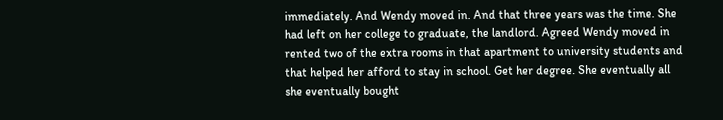immediately. And Wendy moved in. And that three years was the time. She had left on her college to graduate, the landlord. Agreed Wendy moved in rented two of the extra rooms in that apartment to university students and that helped her afford to stay in school. Get her degree. She eventually all she eventually bought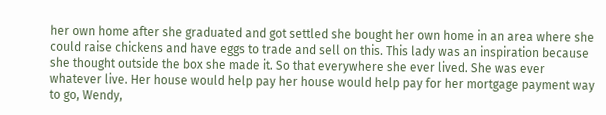her own home after she graduated and got settled she bought her own home in an area where she could raise chickens and have eggs to trade and sell on this. This lady was an inspiration because she thought outside the box she made it. So that everywhere she ever lived. She was ever whatever live. Her house would help pay her house would help pay for her mortgage payment way to go, Wendy,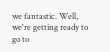we fantastic. Well, we're getting ready to go to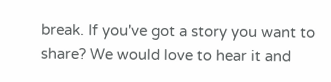break. If you've got a story you want to share? We would love to hear it and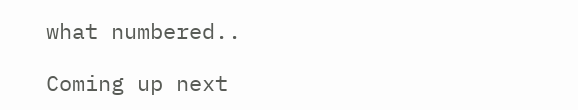what numbered..

Coming up next